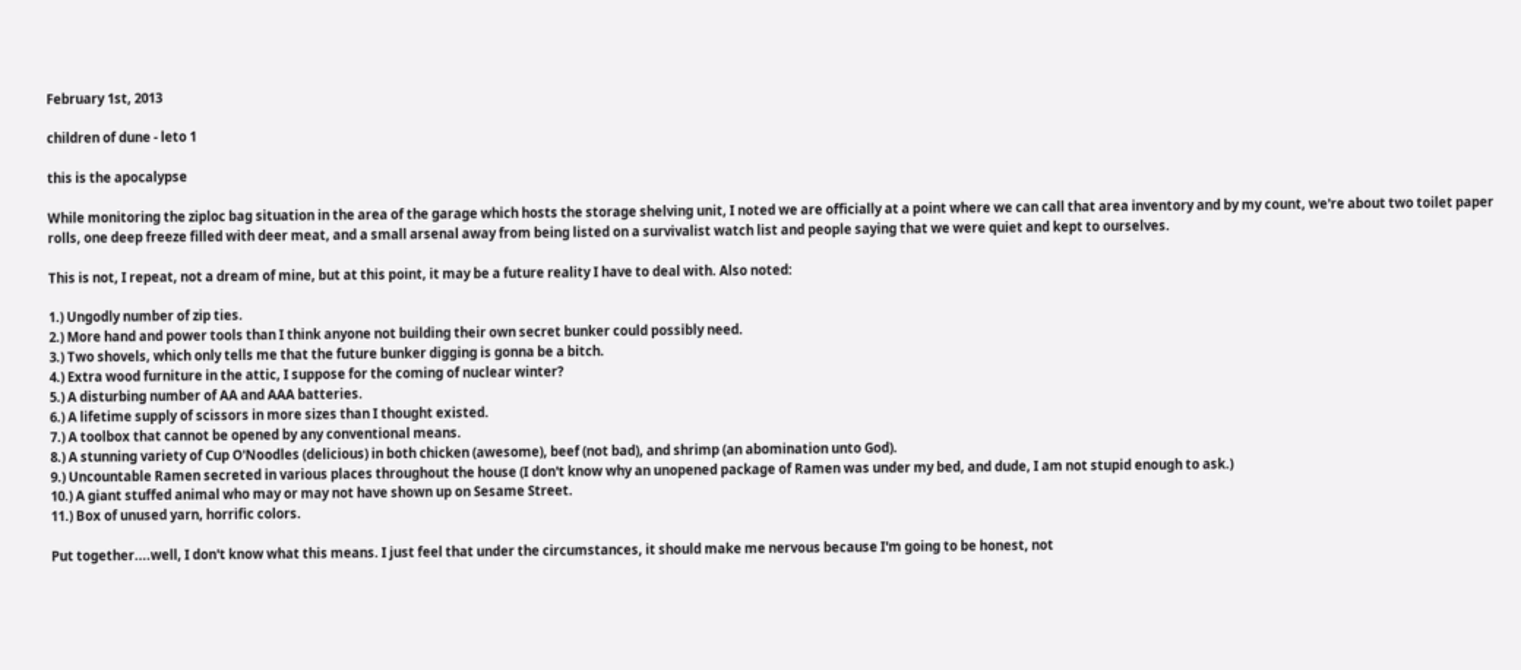February 1st, 2013

children of dune - leto 1

this is the apocalypse

While monitoring the ziploc bag situation in the area of the garage which hosts the storage shelving unit, I noted we are officially at a point where we can call that area inventory and by my count, we're about two toilet paper rolls, one deep freeze filled with deer meat, and a small arsenal away from being listed on a survivalist watch list and people saying that we were quiet and kept to ourselves.

This is not, I repeat, not a dream of mine, but at this point, it may be a future reality I have to deal with. Also noted:

1.) Ungodly number of zip ties.
2.) More hand and power tools than I think anyone not building their own secret bunker could possibly need.
3.) Two shovels, which only tells me that the future bunker digging is gonna be a bitch.
4.) Extra wood furniture in the attic, I suppose for the coming of nuclear winter?
5.) A disturbing number of AA and AAA batteries.
6.) A lifetime supply of scissors in more sizes than I thought existed.
7.) A toolbox that cannot be opened by any conventional means.
8.) A stunning variety of Cup O'Noodles (delicious) in both chicken (awesome), beef (not bad), and shrimp (an abomination unto God).
9.) Uncountable Ramen secreted in various places throughout the house (I don't know why an unopened package of Ramen was under my bed, and dude, I am not stupid enough to ask.)
10.) A giant stuffed animal who may or may not have shown up on Sesame Street.
11.) Box of unused yarn, horrific colors.

Put together....well, I don't know what this means. I just feel that under the circumstances, it should make me nervous because I'm going to be honest, not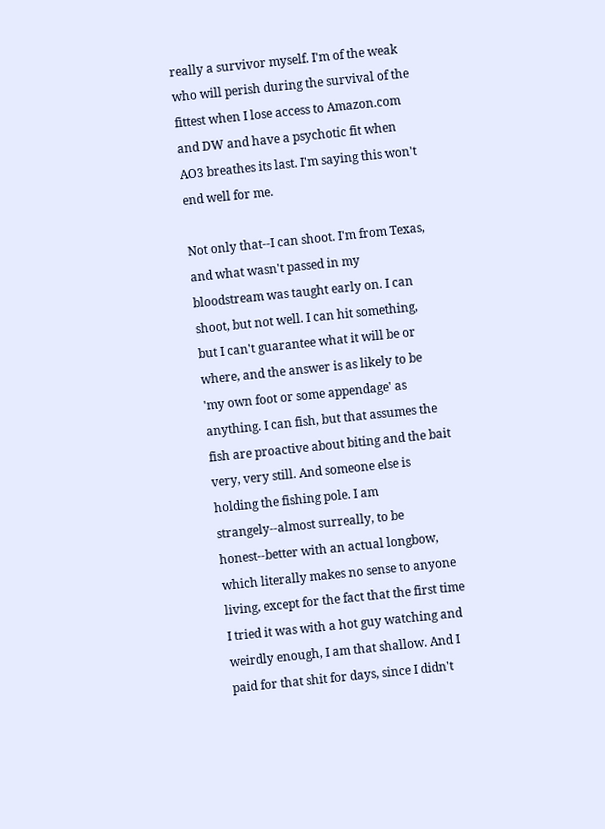really a survivor myself. I'm of the weak who will perish during the survival of the fittest when I lose access to Amazon.com and DW and have a psychotic fit when AO3 breathes its last. I'm saying this won't end well for me.

Not only that--I can shoot. I'm from Texas, and what wasn't passed in my bloodstream was taught early on. I can shoot, but not well. I can hit something, but I can't guarantee what it will be or where, and the answer is as likely to be 'my own foot or some appendage' as anything. I can fish, but that assumes the fish are proactive about biting and the bait very, very still. And someone else is holding the fishing pole. I am strangely--almost surreally, to be honest--better with an actual longbow, which literally makes no sense to anyone living, except for the fact that the first time I tried it was with a hot guy watching and weirdly enough, I am that shallow. And I paid for that shit for days, since I didn't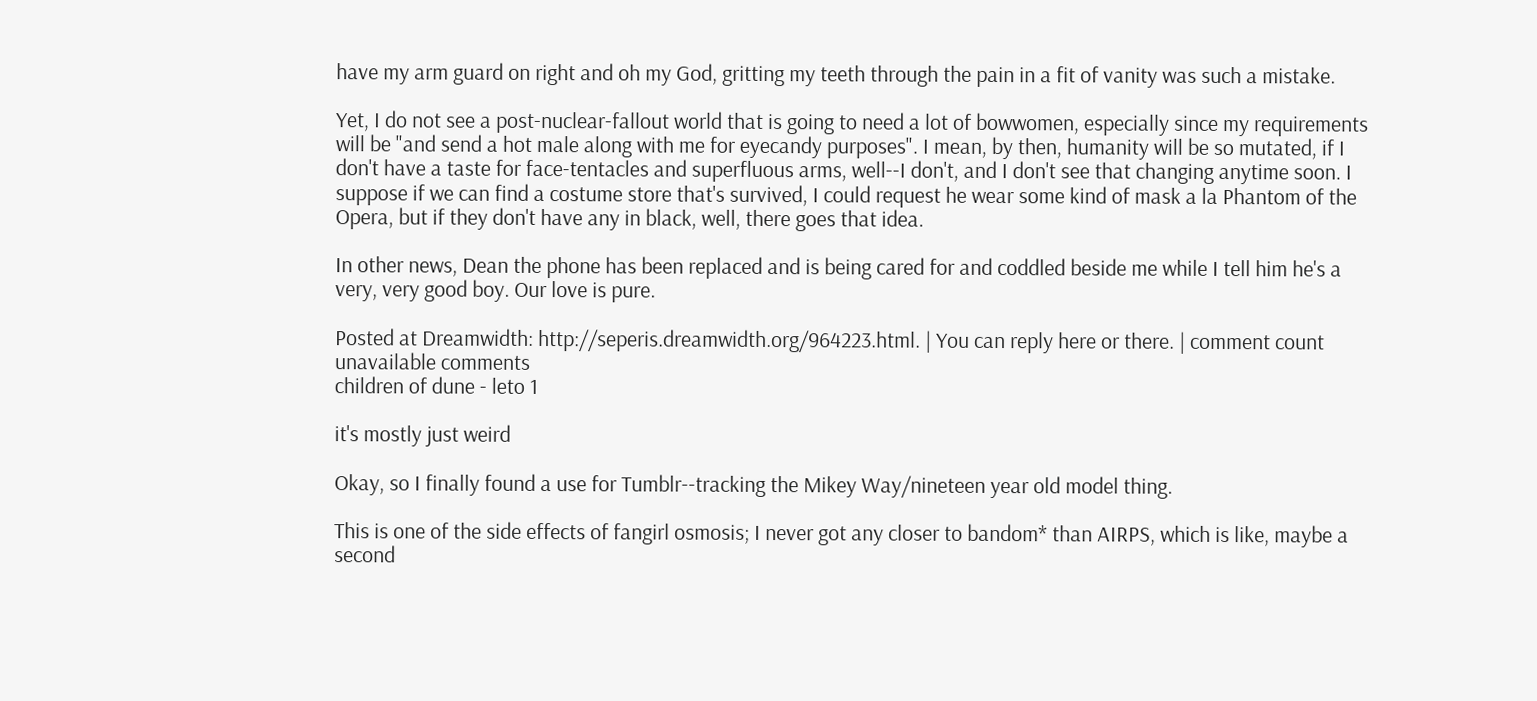have my arm guard on right and oh my God, gritting my teeth through the pain in a fit of vanity was such a mistake.

Yet, I do not see a post-nuclear-fallout world that is going to need a lot of bowwomen, especially since my requirements will be "and send a hot male along with me for eyecandy purposes". I mean, by then, humanity will be so mutated, if I don't have a taste for face-tentacles and superfluous arms, well--I don't, and I don't see that changing anytime soon. I suppose if we can find a costume store that's survived, I could request he wear some kind of mask a la Phantom of the Opera, but if they don't have any in black, well, there goes that idea.

In other news, Dean the phone has been replaced and is being cared for and coddled beside me while I tell him he's a very, very good boy. Our love is pure.

Posted at Dreamwidth: http://seperis.dreamwidth.org/964223.html. | You can reply here or there. | comment count unavailable comments
children of dune - leto 1

it's mostly just weird

Okay, so I finally found a use for Tumblr--tracking the Mikey Way/nineteen year old model thing.

This is one of the side effects of fangirl osmosis; I never got any closer to bandom* than AIRPS, which is like, maybe a second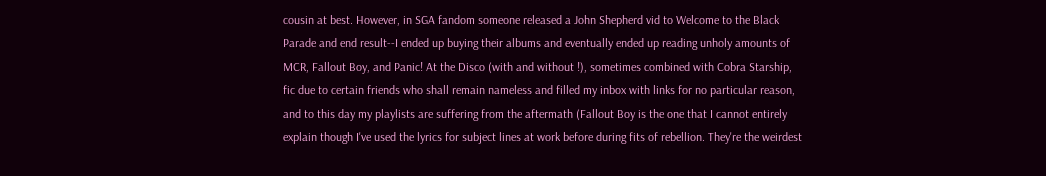cousin at best. However, in SGA fandom someone released a John Shepherd vid to Welcome to the Black Parade and end result--I ended up buying their albums and eventually ended up reading unholy amounts of MCR, Fallout Boy, and Panic! At the Disco (with and without !), sometimes combined with Cobra Starship, fic due to certain friends who shall remain nameless and filled my inbox with links for no particular reason, and to this day my playlists are suffering from the aftermath (Fallout Boy is the one that I cannot entirely explain though I've used the lyrics for subject lines at work before during fits of rebellion. They're the weirdest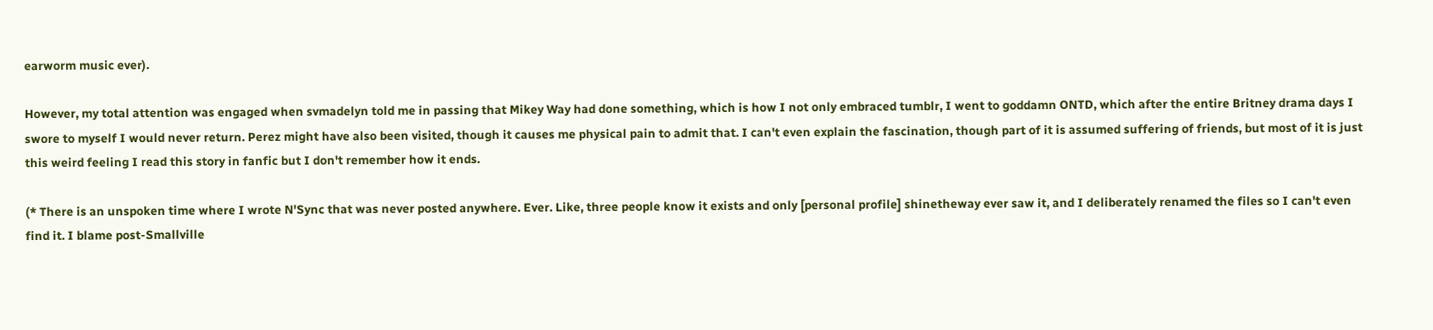earworm music ever).

However, my total attention was engaged when svmadelyn told me in passing that Mikey Way had done something, which is how I not only embraced tumblr, I went to goddamn ONTD, which after the entire Britney drama days I swore to myself I would never return. Perez might have also been visited, though it causes me physical pain to admit that. I can't even explain the fascination, though part of it is assumed suffering of friends, but most of it is just this weird feeling I read this story in fanfic but I don't remember how it ends.

(* There is an unspoken time where I wrote N'Sync that was never posted anywhere. Ever. Like, three people know it exists and only [personal profile] shinetheway ever saw it, and I deliberately renamed the files so I can't even find it. I blame post-Smallville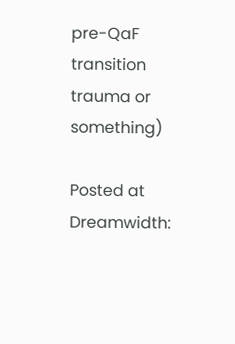pre-QaF transition trauma or something)

Posted at Dreamwidth: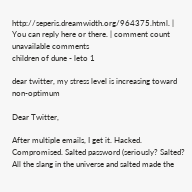http://seperis.dreamwidth.org/964375.html. | You can reply here or there. | comment count unavailable comments
children of dune - leto 1

dear twitter, my stress level is increasing toward non-optimum

Dear Twitter,

After multiple emails, I get it. Hacked. Compromised. Salted password (seriously? Salted? All the slang in the universe and salted made the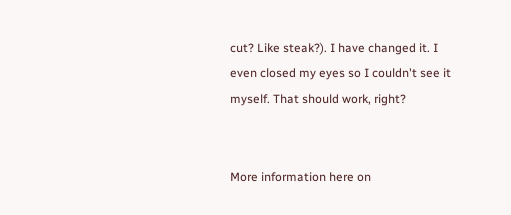cut? Like steak?). I have changed it. I even closed my eyes so I couldn't see it myself. That should work, right?


More information here on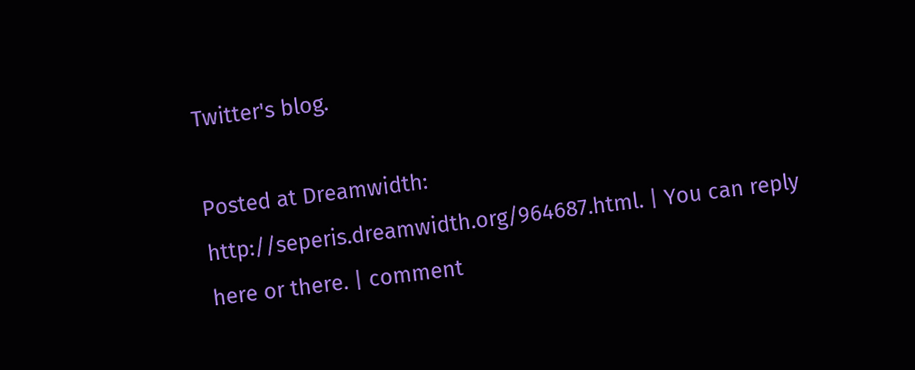Twitter's blog.

Posted at Dreamwidth: http://seperis.dreamwidth.org/964687.html. | You can reply here or there. | comment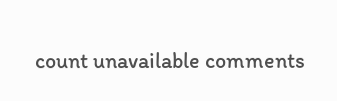count unavailable comments